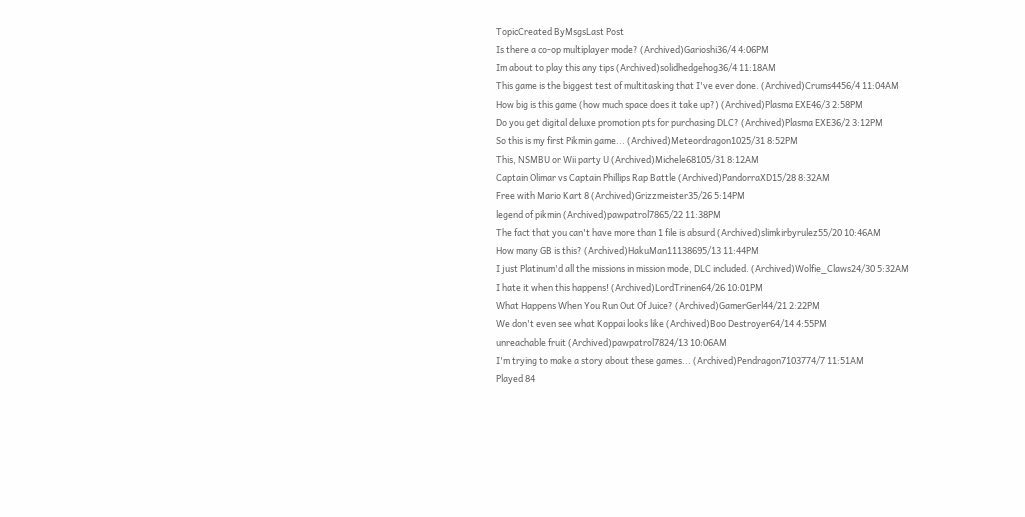TopicCreated ByMsgsLast Post
Is there a co-op multiplayer mode? (Archived)Garioshi36/4 4:06PM
Im about to play this any tips (Archived)solidhedgehog36/4 11:18AM
This game is the biggest test of multitasking that I've ever done. (Archived)Crums4456/4 11:04AM
How big is this game (how much space does it take up?) (Archived)Plasma EXE46/3 2:58PM
Do you get digital deluxe promotion pts for purchasing DLC? (Archived)Plasma EXE36/2 3:12PM
So this is my first Pikmin game... (Archived)Meteordragon1025/31 8:52PM
This, NSMBU or Wii party U (Archived)Michele68105/31 8:12AM
Captain Olimar vs Captain Phillips Rap Battle (Archived)PandorraXD15/28 8:32AM
Free with Mario Kart 8 (Archived)Grizzmeister35/26 5:14PM
legend of pikmin (Archived)pawpatrol7865/22 11:38PM
The fact that you can't have more than 1 file is absurd (Archived)slimkirbyrulez55/20 10:46AM
How many GB is this? (Archived)HakuMan11138695/13 11:44PM
I just Platinum'd all the missions in mission mode, DLC included. (Archived)Wolfie_Claws24/30 5:32AM
I hate it when this happens! (Archived)LordTrinen64/26 10:01PM
What Happens When You Run Out Of Juice? (Archived)GamerGerl44/21 2:22PM
We don't even see what Koppai looks like (Archived)Boo Destroyer64/14 4:55PM
unreachable fruit (Archived)pawpatrol7824/13 10:06AM
I'm trying to make a story about these games... (Archived)Pendragon7103774/7 11:51AM
Played 84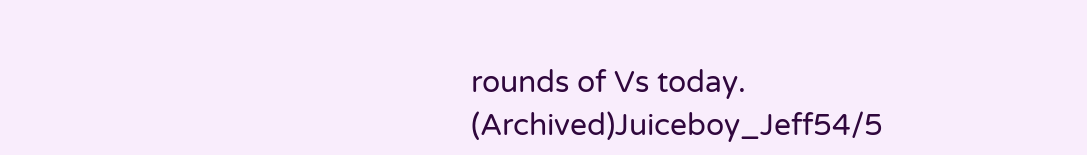rounds of Vs today. (Archived)Juiceboy_Jeff54/5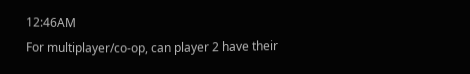12:46AM
For multiplayer/co-op, can player 2 have their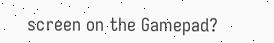screen on the Gamepad?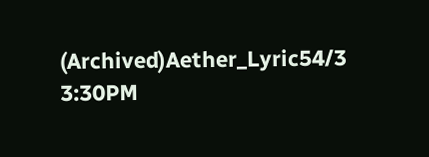(Archived)Aether_Lyric54/3 3:30PM